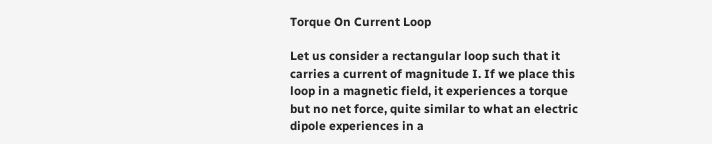Torque On Current Loop

Let us consider a rectangular loop such that it carries a current of magnitude I. If we place this loop in a magnetic field, it experiences a torque but no net force, quite similar to what an electric dipole experiences in a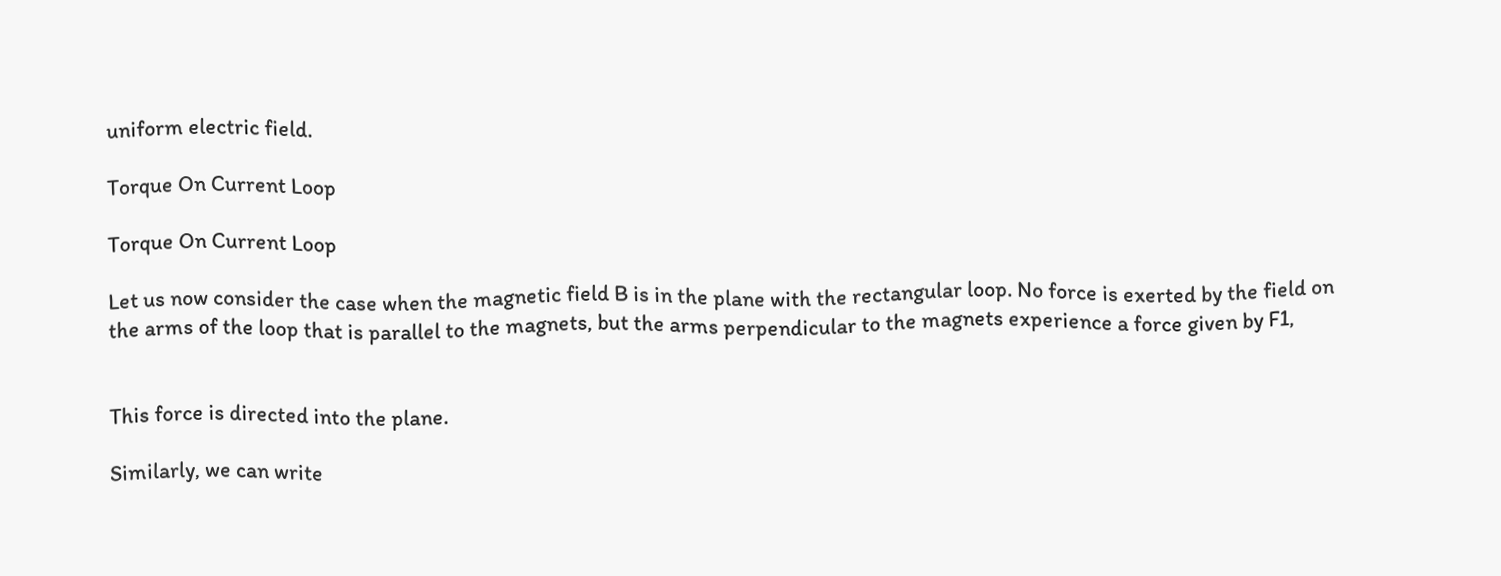uniform electric field.

Torque On Current Loop

Torque On Current Loop

Let us now consider the case when the magnetic field B is in the plane with the rectangular loop. No force is exerted by the field on the arms of the loop that is parallel to the magnets, but the arms perpendicular to the magnets experience a force given by F1,


This force is directed into the plane.

Similarly, we can write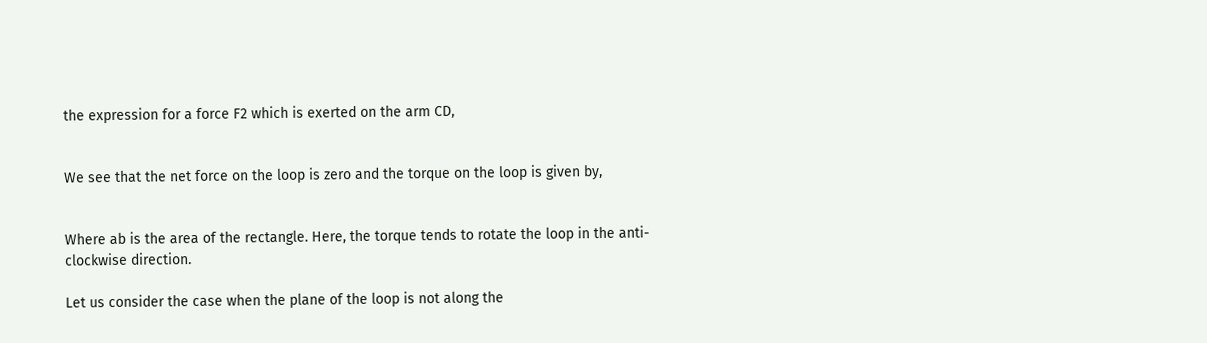the expression for a force F2 which is exerted on the arm CD,


We see that the net force on the loop is zero and the torque on the loop is given by,


Where ab is the area of the rectangle. Here, the torque tends to rotate the loop in the anti-clockwise direction.

Let us consider the case when the plane of the loop is not along the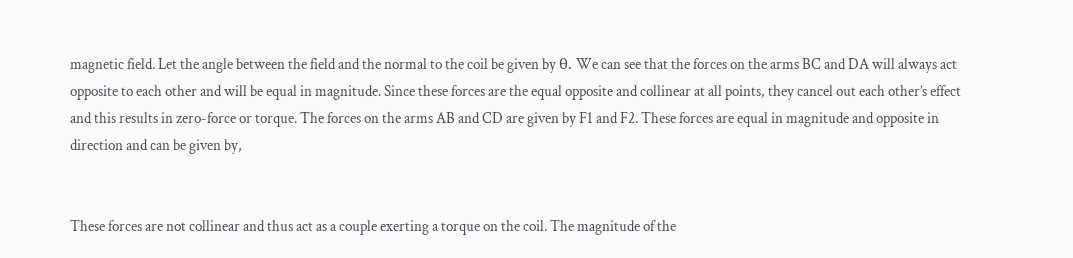magnetic field. Let the angle between the field and the normal to the coil be given by θ. We can see that the forces on the arms BC and DA will always act opposite to each other and will be equal in magnitude. Since these forces are the equal opposite and collinear at all points, they cancel out each other’s effect and this results in zero-force or torque. The forces on the arms AB and CD are given by F1 and F2. These forces are equal in magnitude and opposite in direction and can be given by,


These forces are not collinear and thus act as a couple exerting a torque on the coil. The magnitude of the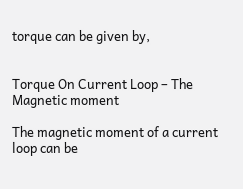torque can be given by,


Torque On Current Loop – The Magnetic moment

The magnetic moment of a current loop can be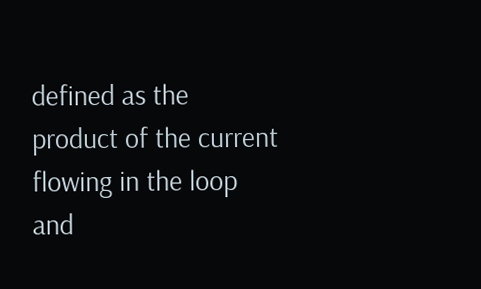defined as the product of the current flowing in the loop and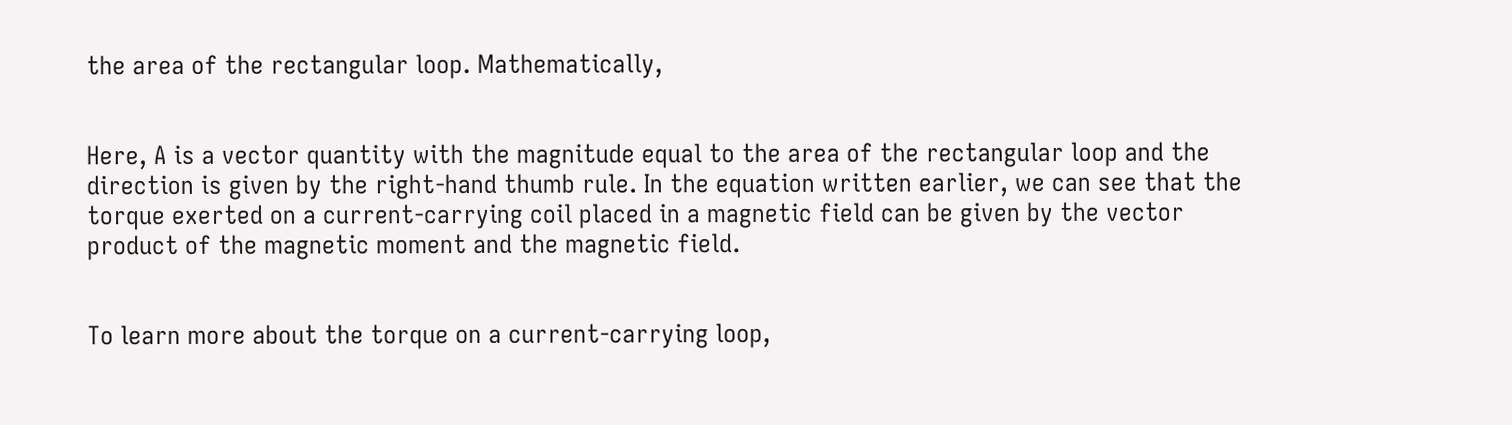the area of the rectangular loop. Mathematically,


Here, A is a vector quantity with the magnitude equal to the area of the rectangular loop and the direction is given by the right-hand thumb rule. In the equation written earlier, we can see that the torque exerted on a current-carrying coil placed in a magnetic field can be given by the vector product of the magnetic moment and the magnetic field.


To learn more about the torque on a current-carrying loop,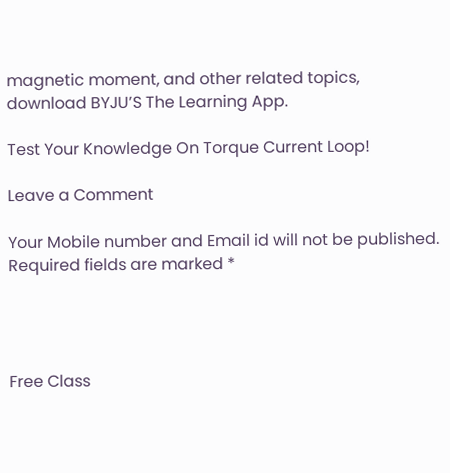magnetic moment, and other related topics, download BYJU’S The Learning App.

Test Your Knowledge On Torque Current Loop!

Leave a Comment

Your Mobile number and Email id will not be published. Required fields are marked *




Free Class